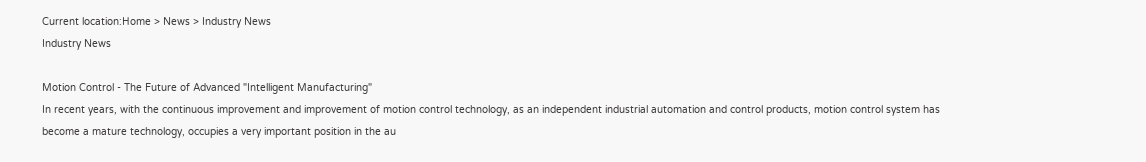Current location:Home > News > Industry News
Industry News

Motion Control - The Future of Advanced "Intelligent Manufacturing"
In recent years, with the continuous improvement and improvement of motion control technology, as an independent industrial automation and control products, motion control system has become a mature technology, occupies a very important position in the au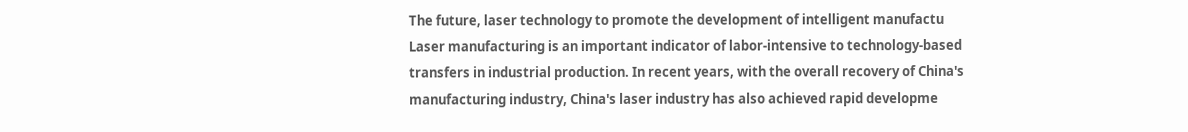The future, laser technology to promote the development of intelligent manufactu
Laser manufacturing is an important indicator of labor-intensive to technology-based transfers in industrial production. In recent years, with the overall recovery of China's manufacturing industry, China's laser industry has also achieved rapid developme